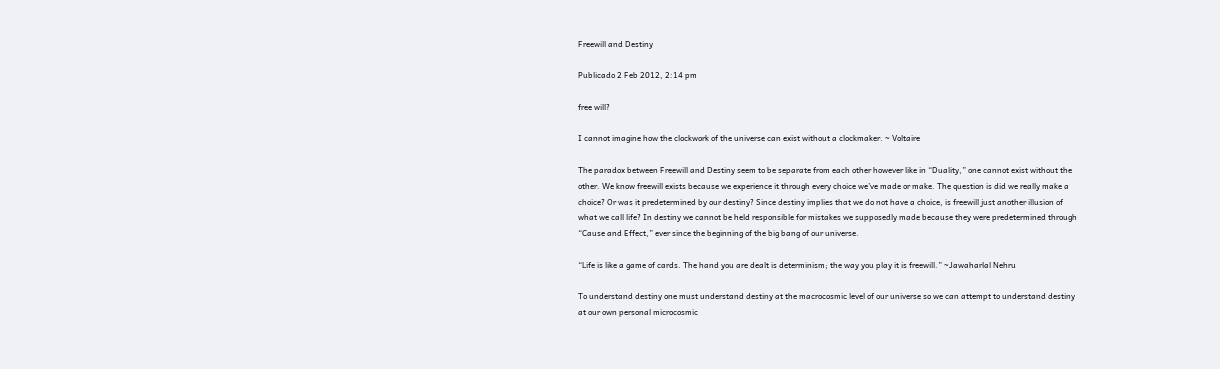Freewill and Destiny

Publicado 2 Feb 2012, 2:14 pm

free will?

I cannot imagine how the clockwork of the universe can exist without a clockmaker. ~ Voltaire

The paradox between Freewill and Destiny seem to be separate from each other however like in “Duality,” one cannot exist without the other. We know freewill exists because we experience it through every choice we’ve made or make. The question is did we really make a choice? Or was it predetermined by our destiny? Since destiny implies that we do not have a choice, is freewill just another illusion of what we call life? In destiny we cannot be held responsible for mistakes we supposedly made because they were predetermined through “Cause and Effect,” ever since the beginning of the big bang of our universe.

“Life is like a game of cards. The hand you are dealt is determinism; the way you play it is freewill.” ~Jawaharlal Nehru

To understand destiny one must understand destiny at the macrocosmic level of our universe so we can attempt to understand destiny at our own personal microcosmic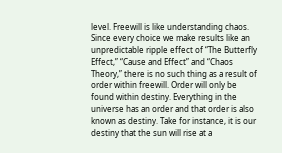level. Freewill is like understanding chaos. Since every choice we make results like an unpredictable ripple effect of “The Butterfly Effect,” “Cause and Effect” and “Chaos Theory,” there is no such thing as a result of order within freewill. Order will only be found within destiny. Everything in the universe has an order and that order is also known as destiny. Take for instance, it is our destiny that the sun will rise at a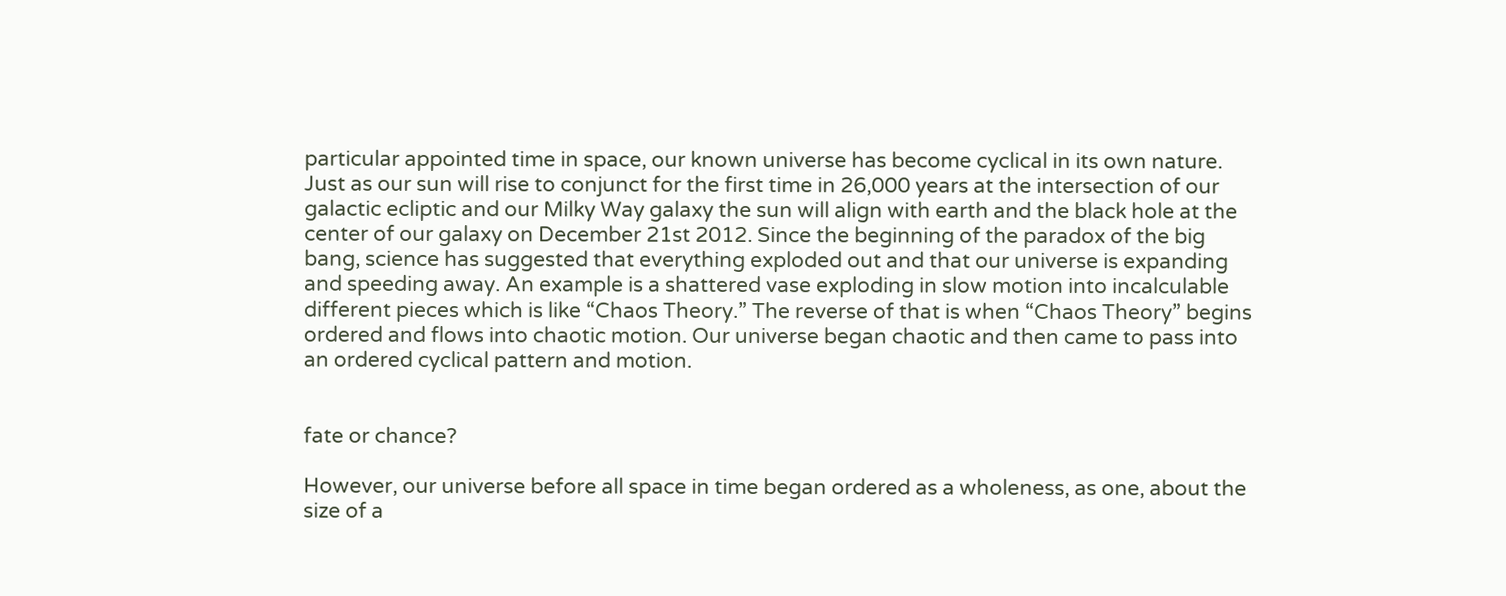particular appointed time in space, our known universe has become cyclical in its own nature. Just as our sun will rise to conjunct for the first time in 26,000 years at the intersection of our galactic ecliptic and our Milky Way galaxy the sun will align with earth and the black hole at the center of our galaxy on December 21st 2012. Since the beginning of the paradox of the big bang, science has suggested that everything exploded out and that our universe is expanding and speeding away. An example is a shattered vase exploding in slow motion into incalculable different pieces which is like “Chaos Theory.” The reverse of that is when “Chaos Theory” begins ordered and flows into chaotic motion. Our universe began chaotic and then came to pass into an ordered cyclical pattern and motion.


fate or chance?

However, our universe before all space in time began ordered as a wholeness, as one, about the size of a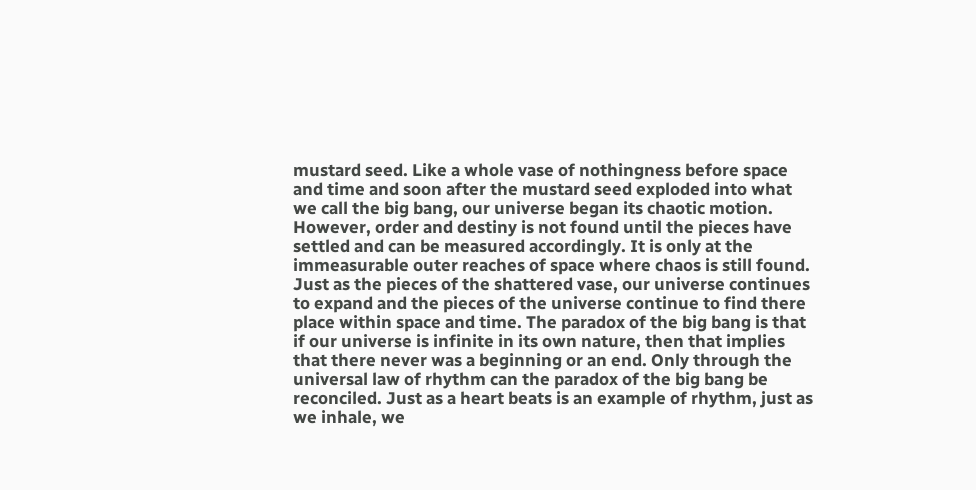mustard seed. Like a whole vase of nothingness before space and time and soon after the mustard seed exploded into what we call the big bang, our universe began its chaotic motion. However, order and destiny is not found until the pieces have settled and can be measured accordingly. It is only at the immeasurable outer reaches of space where chaos is still found. Just as the pieces of the shattered vase, our universe continues to expand and the pieces of the universe continue to find there place within space and time. The paradox of the big bang is that if our universe is infinite in its own nature, then that implies that there never was a beginning or an end. Only through the universal law of rhythm can the paradox of the big bang be reconciled. Just as a heart beats is an example of rhythm, just as we inhale, we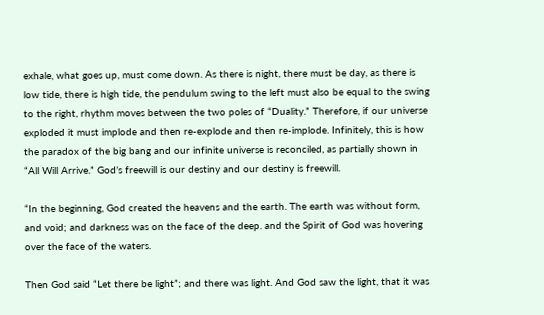exhale, what goes up, must come down. As there is night, there must be day, as there is low tide, there is high tide, the pendulum swing to the left must also be equal to the swing to the right, rhythm moves between the two poles of “Duality.” Therefore, if our universe exploded it must implode and then re-explode and then re-implode. Infinitely, this is how the paradox of the big bang and our infinite universe is reconciled, as partially shown in “All Will Arrive.” God’s freewill is our destiny and our destiny is freewill.

“In the beginning, God created the heavens and the earth. The earth was without form, and void; and darkness was on the face of the deep. and the Spirit of God was hovering over the face of the waters.

Then God said “Let there be light”; and there was light. And God saw the light, that it was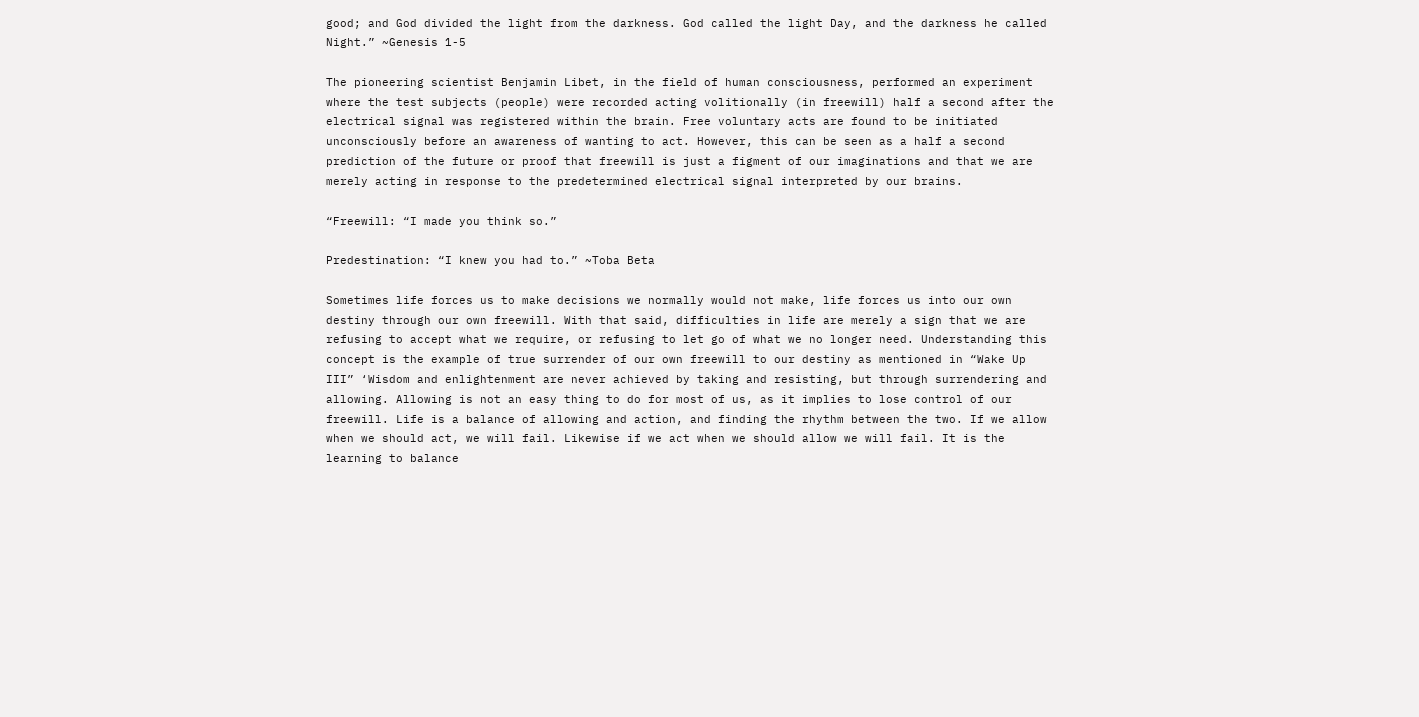good; and God divided the light from the darkness. God called the light Day, and the darkness he called Night.” ~Genesis 1-5

The pioneering scientist Benjamin Libet, in the field of human consciousness, performed an experiment where the test subjects (people) were recorded acting volitionally (in freewill) half a second after the electrical signal was registered within the brain. Free voluntary acts are found to be initiated unconsciously before an awareness of wanting to act. However, this can be seen as a half a second prediction of the future or proof that freewill is just a figment of our imaginations and that we are merely acting in response to the predetermined electrical signal interpreted by our brains.

“Freewill: “I made you think so.”

Predestination: “I knew you had to.” ~Toba Beta

Sometimes life forces us to make decisions we normally would not make, life forces us into our own destiny through our own freewill. With that said, difficulties in life are merely a sign that we are refusing to accept what we require, or refusing to let go of what we no longer need. Understanding this concept is the example of true surrender of our own freewill to our destiny as mentioned in “Wake Up III” ‘Wisdom and enlightenment are never achieved by taking and resisting, but through surrendering and allowing. Allowing is not an easy thing to do for most of us, as it implies to lose control of our freewill. Life is a balance of allowing and action, and finding the rhythm between the two. If we allow when we should act, we will fail. Likewise if we act when we should allow we will fail. It is the learning to balance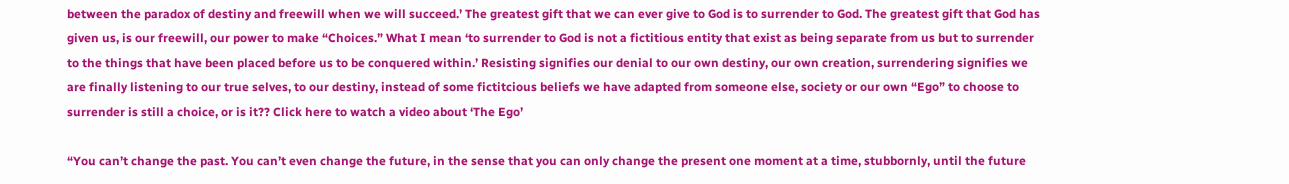between the paradox of destiny and freewill when we will succeed.’ The greatest gift that we can ever give to God is to surrender to God. The greatest gift that God has given us, is our freewill, our power to make “Choices.” What I mean ‘to surrender to God is not a fictitious entity that exist as being separate from us but to surrender to the things that have been placed before us to be conquered within.’ Resisting signifies our denial to our own destiny, our own creation, surrendering signifies we are finally listening to our true selves, to our destiny, instead of some fictitcious beliefs we have adapted from someone else, society or our own “Ego” to choose to surrender is still a choice, or is it?? Click here to watch a video about ‘The Ego’

“You can’t change the past. You can’t even change the future, in the sense that you can only change the present one moment at a time, stubbornly, until the future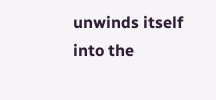unwinds itself into the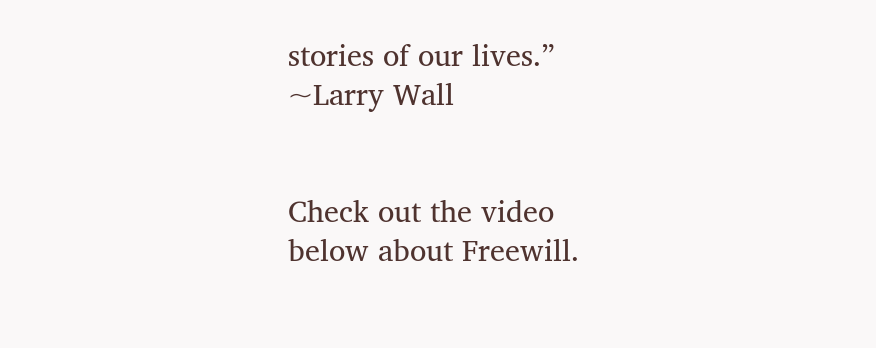stories of our lives.” ~Larry Wall


Check out the video below about Freewill.